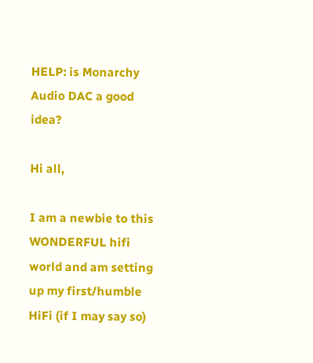HELP: is Monarchy Audio DAC a good idea?

Hi all,

I am a newbie to this WONDERFUL hifi world and am setting up my first/humble HiFi (if I may say so)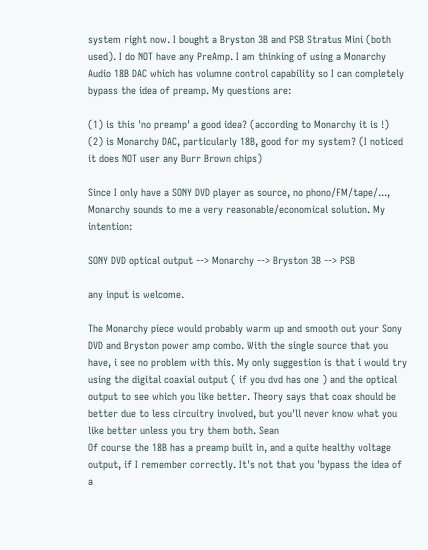system right now. I bought a Bryston 3B and PSB Stratus Mini (both used). I do NOT have any PreAmp. I am thinking of using a Monarchy Audio 18B DAC which has volumne control capability so I can completely bypass the idea of preamp. My questions are:

(1) is this 'no preamp' a good idea? (according to Monarchy it is !)
(2) is Monarchy DAC, particularly 18B, good for my system? (I noticed it does NOT user any Burr Brown chips)

Since I only have a SONY DVD player as source, no phono/FM/tape/..., Monarchy sounds to me a very reasonable/economical solution. My intention:

SONY DVD optical output --> Monarchy --> Bryston 3B --> PSB

any input is welcome.

The Monarchy piece would probably warm up and smooth out your Sony DVD and Bryston power amp combo. With the single source that you have, i see no problem with this. My only suggestion is that i would try using the digital coaxial output ( if you dvd has one ) and the optical output to see which you like better. Theory says that coax should be better due to less circuitry involved, but you'll never know what you like better unless you try them both. Sean
Of course the 18B has a preamp built in, and a quite healthy voltage output, if I remember correctly. It's not that you 'bypass the idea of a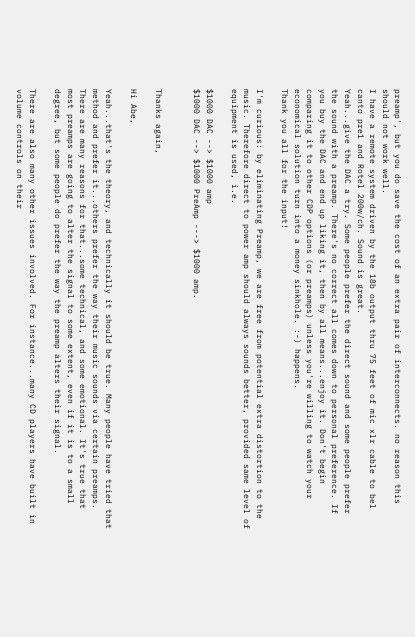preamp', but you do save the cost of an extra pair of interconnects. no reason this should not work well.
I have a remote system driven by the 18b output thru 75 feet of mic xlr cable to bel canto pre1 and Rotel 200w/ch. Sound is great.
Yeah...give the DAC a try. Some people prefer the direct sound and some people prefer the sound with a preamp. There's no correct all comes down to personal preference. If you buy the DAC and end up liking it, then by all means...enjoy it. Don't begin comparing it to other CDP options (or preamps) unless you're willing to watch your economical solution turn into a money sinkhole. :-) happens.
Thank you all for the input!

I'm curious: by eliminating Preamp, we are free from potential extra distortion to the music. Therefore direct to power amp should always sounds better, provided same level of equipment is used, i.e.

$1000 DAC --> $1000 amp
$1000 DAC --> $1000 PreAmp ---> $1000 amp.


Thanks again,

Hi Abe,

Yeah...that's the theory, and technically it should be true. Many people have tried that method and prefer it...others prefer the way their music sounds via certain preamps. There are many reasons for that...some technical, and some emotional. It's true that most preamps are going to alter the signal to some extent, even if it is to a small degree, but some people do prefer the way the preamp alters their signal.

There are also many other issues involved. For instance...many CD players have built in volume controls on their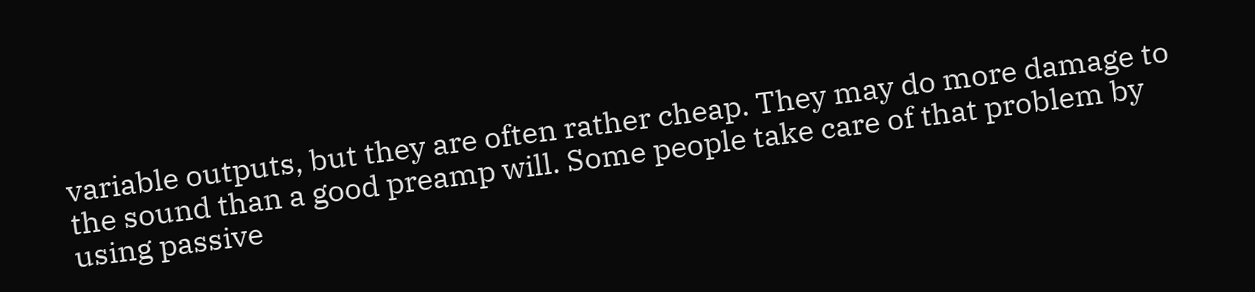variable outputs, but they are often rather cheap. They may do more damage to the sound than a good preamp will. Some people take care of that problem by using passive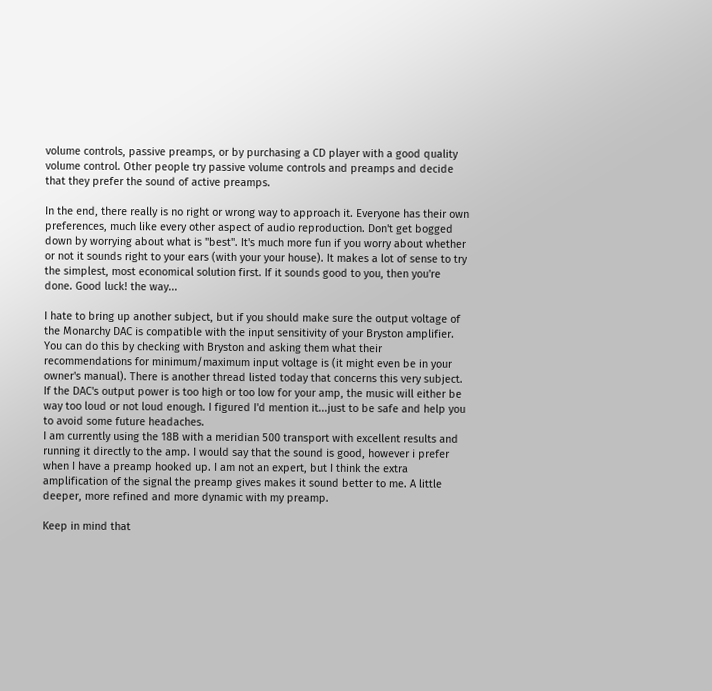volume controls, passive preamps, or by purchasing a CD player with a good quality volume control. Other people try passive volume controls and preamps and decide that they prefer the sound of active preamps.

In the end, there really is no right or wrong way to approach it. Everyone has their own preferences, much like every other aspect of audio reproduction. Don't get bogged down by worrying about what is "best". It's much more fun if you worry about whether or not it sounds right to your ears (with your your house). It makes a lot of sense to try the simplest, most economical solution first. If it sounds good to you, then you're done. Good luck! the way...

I hate to bring up another subject, but if you should make sure the output voltage of the Monarchy DAC is compatible with the input sensitivity of your Bryston amplifier. You can do this by checking with Bryston and asking them what their recommendations for minimum/maximum input voltage is (it might even be in your owner's manual). There is another thread listed today that concerns this very subject. If the DAC's output power is too high or too low for your amp, the music will either be way too loud or not loud enough. I figured I'd mention it...just to be safe and help you to avoid some future headaches.
I am currently using the 18B with a meridian 500 transport with excellent results and running it directly to the amp. I would say that the sound is good, however i prefer when I have a preamp hooked up. I am not an expert, but I think the extra amplification of the signal the preamp gives makes it sound better to me. A little deeper, more refined and more dynamic with my preamp.

Keep in mind that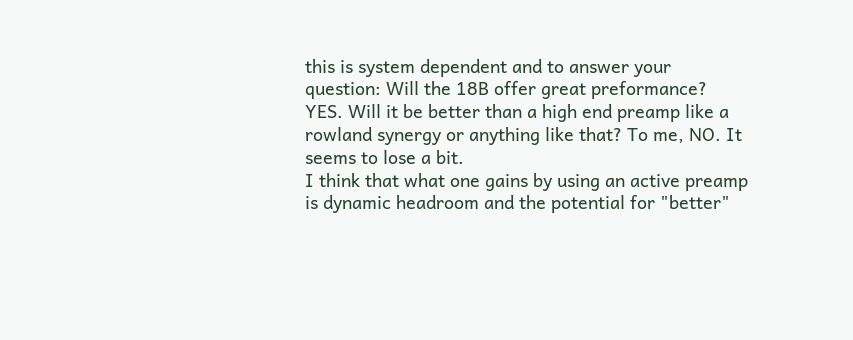this is system dependent and to answer your question: Will the 18B offer great preformance? YES. Will it be better than a high end preamp like a rowland synergy or anything like that? To me, NO. It seems to lose a bit.
I think that what one gains by using an active preamp is dynamic headroom and the potential for "better"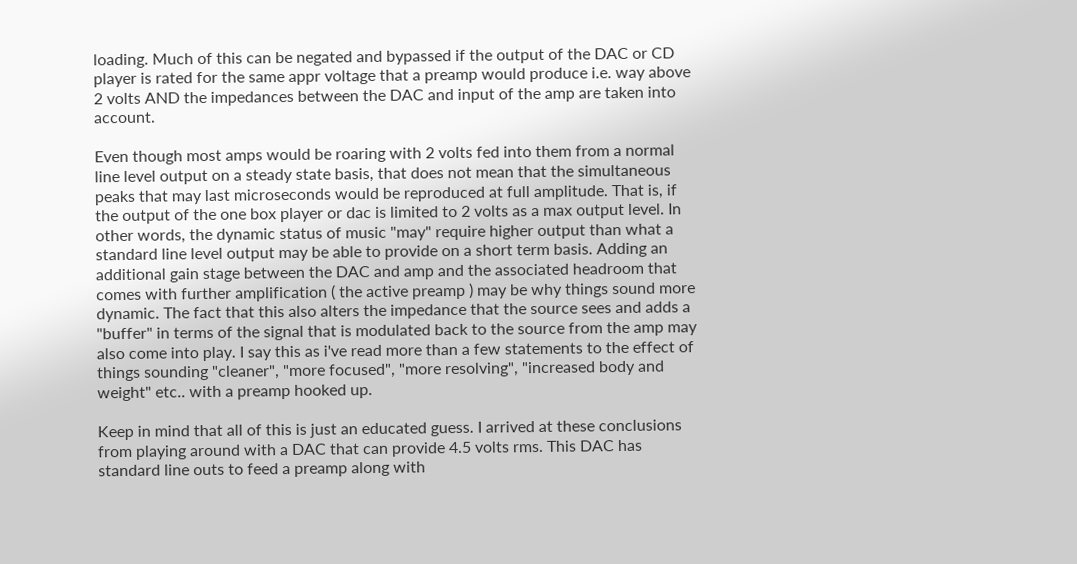loading. Much of this can be negated and bypassed if the output of the DAC or CD player is rated for the same appr voltage that a preamp would produce i.e. way above 2 volts AND the impedances between the DAC and input of the amp are taken into account.

Even though most amps would be roaring with 2 volts fed into them from a normal line level output on a steady state basis, that does not mean that the simultaneous peaks that may last microseconds would be reproduced at full amplitude. That is, if the output of the one box player or dac is limited to 2 volts as a max output level. In other words, the dynamic status of music "may" require higher output than what a standard line level output may be able to provide on a short term basis. Adding an additional gain stage between the DAC and amp and the associated headroom that comes with further amplification ( the active preamp ) may be why things sound more dynamic. The fact that this also alters the impedance that the source sees and adds a "buffer" in terms of the signal that is modulated back to the source from the amp may also come into play. I say this as i've read more than a few statements to the effect of things sounding "cleaner", "more focused", "more resolving", "increased body and weight" etc.. with a preamp hooked up.

Keep in mind that all of this is just an educated guess. I arrived at these conclusions from playing around with a DAC that can provide 4.5 volts rms. This DAC has standard line outs to feed a preamp along with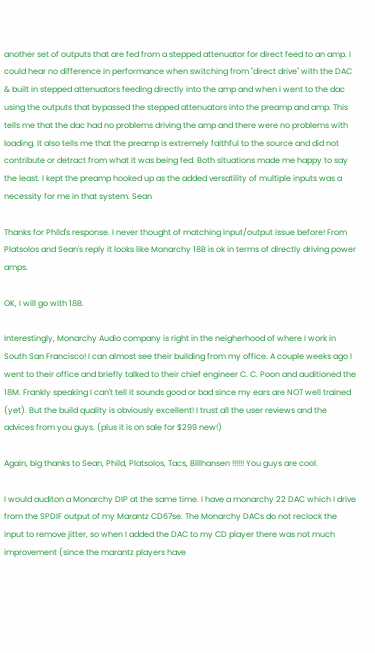another set of outputs that are fed from a stepped attenuator for direct feed to an amp. I could hear no difference in performance when switching from "direct drive" with the DAC & built in stepped attenuators feeding directly into the amp and when i went to the dac using the outputs that bypassed the stepped attenuators into the preamp and amp. This tells me that the dac had no problems driving the amp and there were no problems with loading. It also tells me that the preamp is extremely faithful to the source and did not contribute or detract from what it was being fed. Both situations made me happy to say the least. I kept the preamp hooked up as the added versatility of multiple inputs was a necessity for me in that system. Sean

Thanks for Phild's response. I never thought of matching input/output issue before! From Platsolos and Sean's reply it looks like Monarchy 18B is ok in terms of directly driving power amps.

OK, I will go with 18B.

Interestingly, Monarchy Audio company is right in the neigherhood of where I work in South San Francisco! I can almost see their building from my office. A couple weeks ago I went to their office and briefly talked to their chief engineer C. C. Poon and auditioned the 18M. Frankly speaking I can't tell it sounds good or bad since my ears are NOT well trained (yet). But the build quality is obviously excellent! I trust all the user reviews and the advices from you guys. (plus it is on sale for $299 new!)

Again, big thanks to Sean, Phild, Platsolos, Tacs, Billhansen !!!!!! You guys are cool.

I would auditon a Monarchy DIP at the same time. I have a monarchy 22 DAC which I drive from the SPDIF output of my Marantz CD67se. The Monarchy DACs do not reclock the input to remove jitter, so when I added the DAC to my CD player there was not much improvement (since the marantz players have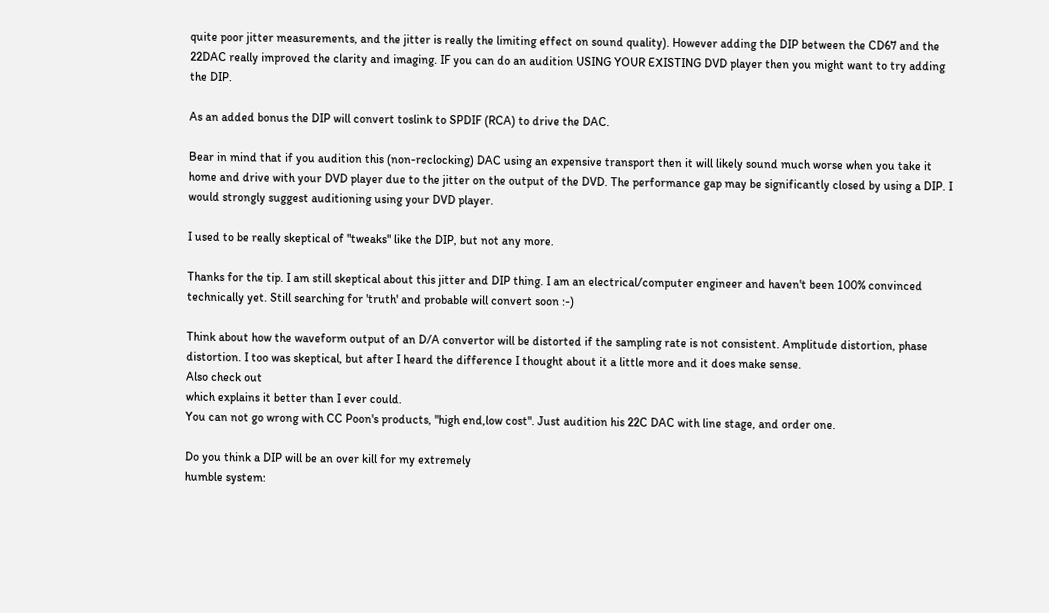quite poor jitter measurements, and the jitter is really the limiting effect on sound quality). However adding the DIP between the CD67 and the 22DAC really improved the clarity and imaging. IF you can do an audition USING YOUR EXISTING DVD player then you might want to try adding the DIP.

As an added bonus the DIP will convert toslink to SPDIF (RCA) to drive the DAC.

Bear in mind that if you audition this (non-reclocking) DAC using an expensive transport then it will likely sound much worse when you take it home and drive with your DVD player due to the jitter on the output of the DVD. The performance gap may be significantly closed by using a DIP. I would strongly suggest auditioning using your DVD player.

I used to be really skeptical of "tweaks" like the DIP, but not any more.

Thanks for the tip. I am still skeptical about this jitter and DIP thing. I am an electrical/computer engineer and haven't been 100% convinced technically yet. Still searching for 'truth' and probable will convert soon :-)

Think about how the waveform output of an D/A convertor will be distorted if the sampling rate is not consistent. Amplitude distortion, phase distortion. I too was skeptical, but after I heard the difference I thought about it a little more and it does make sense.
Also check out
which explains it better than I ever could.
You can not go wrong with CC Poon's products, "high end,low cost". Just audition his 22C DAC with line stage, and order one.

Do you think a DIP will be an over kill for my extremely
humble system: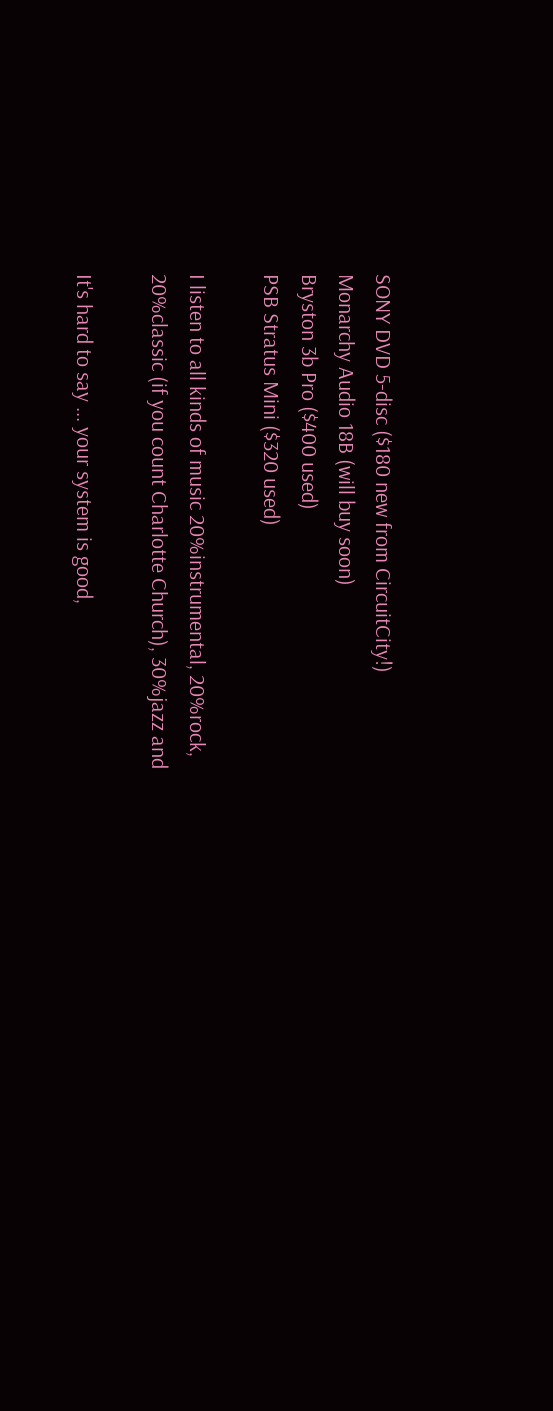SONY DVD 5-disc ($180 new from CircuitCity!)
Monarchy Audio 18B (will buy soon)
Bryston 3b Pro ($400 used)
PSB Stratus Mini ($320 used)

I listen to all kinds of music 20%instrumental, 20%rock,
20%classic (if you count Charlotte Church), 30%jazz and

It's hard to say ... your system is good,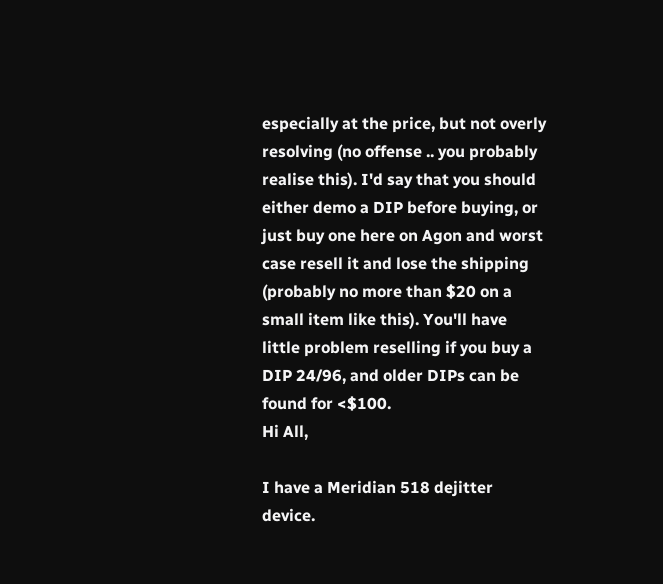especially at the price, but not overly resolving (no offense .. you probably realise this). I'd say that you should either demo a DIP before buying, or just buy one here on Agon and worst case resell it and lose the shipping (probably no more than $20 on a small item like this). You'll have little problem reselling if you buy a DIP 24/96, and older DIPs can be found for <$100.
Hi All,

I have a Meridian 518 dejitter device.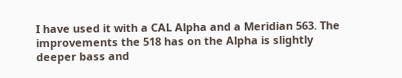I have used it with a CAL Alpha and a Meridian 563. The improvements the 518 has on the Alpha is slightly deeper bass and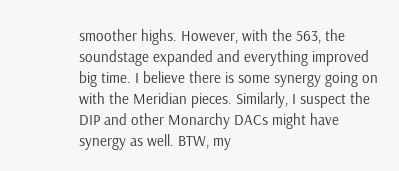smoother highs. However, with the 563, the soundstage expanded and everything improved big time. I believe there is some synergy going on with the Meridian pieces. Similarly, I suspect the DIP and other Monarchy DACs might have synergy as well. BTW, my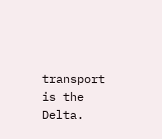transport is the Delta.